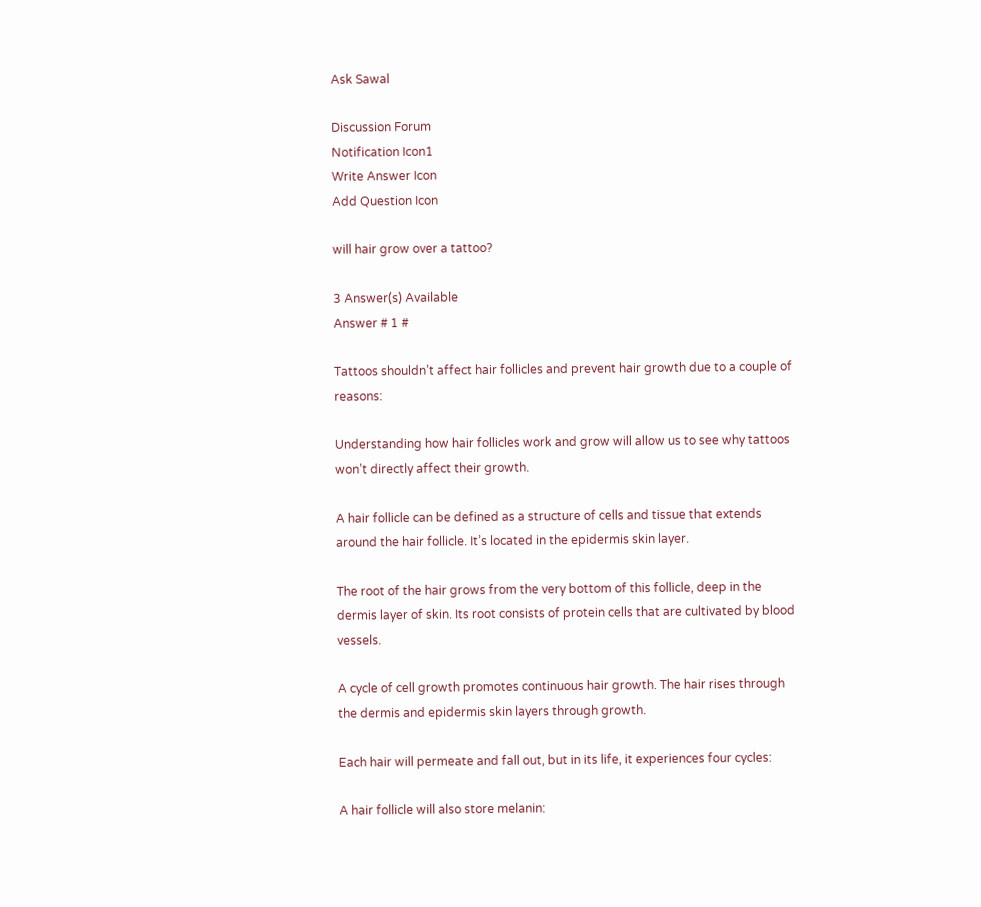Ask Sawal

Discussion Forum
Notification Icon1
Write Answer Icon
Add Question Icon

will hair grow over a tattoo?

3 Answer(s) Available
Answer # 1 #

Tattoos shouldn’t affect hair follicles and prevent hair growth due to a couple of reasons:

Understanding how hair follicles work and grow will allow us to see why tattoos won’t directly affect their growth.

A hair follicle can be defined as a structure of cells and tissue that extends around the hair follicle. It’s located in the epidermis skin layer.

The root of the hair grows from the very bottom of this follicle, deep in the dermis layer of skin. Its root consists of protein cells that are cultivated by blood vessels.

A cycle of cell growth promotes continuous hair growth. The hair rises through the dermis and epidermis skin layers through growth.

Each hair will permeate and fall out, but in its life, it experiences four cycles:

A hair follicle will also store melanin: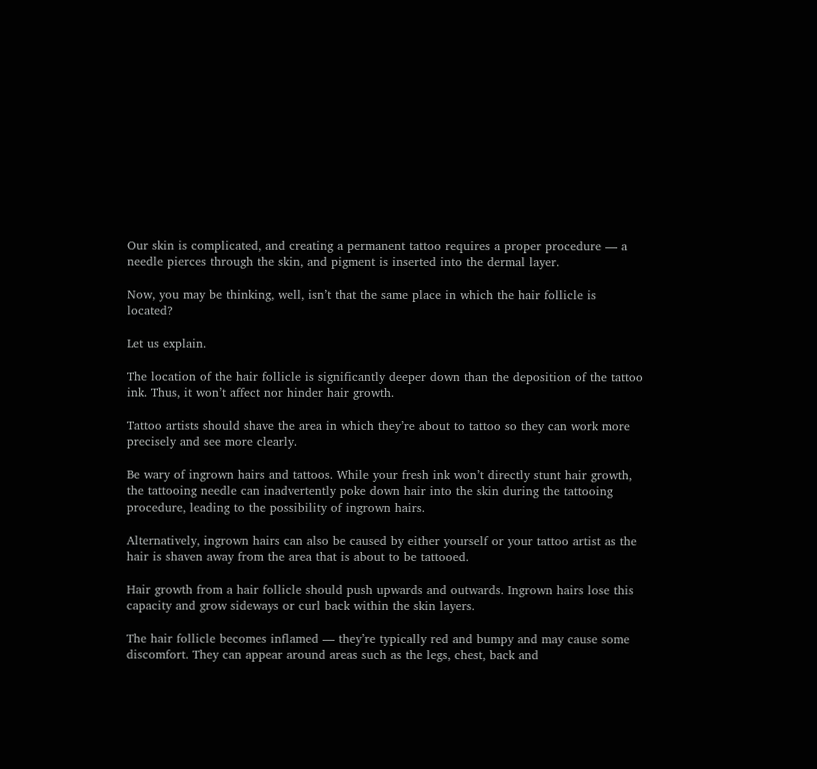Our skin is complicated, and creating a permanent tattoo requires a proper procedure — a needle pierces through the skin, and pigment is inserted into the dermal layer.

Now, you may be thinking, well, isn’t that the same place in which the hair follicle is located?

Let us explain.

The location of the hair follicle is significantly deeper down than the deposition of the tattoo ink. Thus, it won’t affect nor hinder hair growth.

Tattoo artists should shave the area in which they’re about to tattoo so they can work more precisely and see more clearly.

Be wary of ingrown hairs and tattoos. While your fresh ink won’t directly stunt hair growth, the tattooing needle can inadvertently poke down hair into the skin during the tattooing procedure, leading to the possibility of ingrown hairs.

Alternatively, ingrown hairs can also be caused by either yourself or your tattoo artist as the hair is shaven away from the area that is about to be tattooed.

Hair growth from a hair follicle should push upwards and outwards. Ingrown hairs lose this capacity and grow sideways or curl back within the skin layers.

The hair follicle becomes inflamed — they’re typically red and bumpy and may cause some discomfort. They can appear around areas such as the legs, chest, back and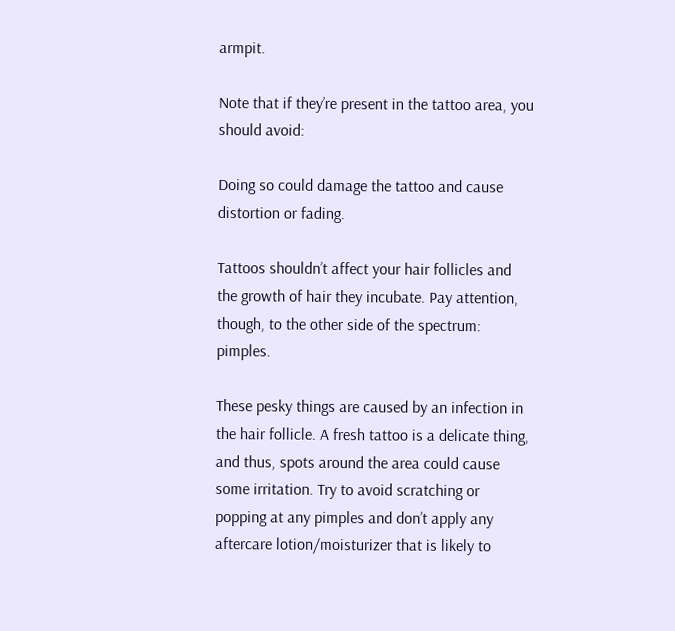armpit.

Note that if they’re present in the tattoo area, you should avoid:

Doing so could damage the tattoo and cause distortion or fading.

Tattoos shouldn’t affect your hair follicles and the growth of hair they incubate. Pay attention, though, to the other side of the spectrum: pimples.

These pesky things are caused by an infection in the hair follicle. A fresh tattoo is a delicate thing, and thus, spots around the area could cause some irritation. Try to avoid scratching or popping at any pimples and don’t apply any aftercare lotion/moisturizer that is likely to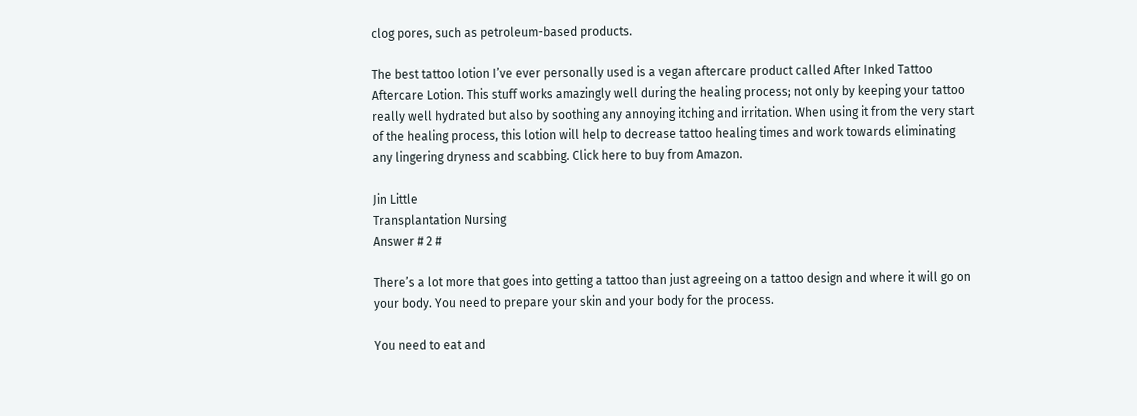clog pores, such as petroleum-based products.

The best tattoo lotion I’ve ever personally used is a vegan aftercare product called After Inked Tattoo Aftercare Lotion. This stuff works amazingly well during the healing process; not only by keeping your tattoo really well hydrated but also by soothing any annoying itching and irritation. When using it from the very start of the healing process, this lotion will help to decrease tattoo healing times and work towards eliminating any lingering dryness and scabbing. Click here to buy from Amazon.

Jin Little
Transplantation Nursing
Answer # 2 #

There’s a lot more that goes into getting a tattoo than just agreeing on a tattoo design and where it will go on your body. You need to prepare your skin and your body for the process.

You need to eat and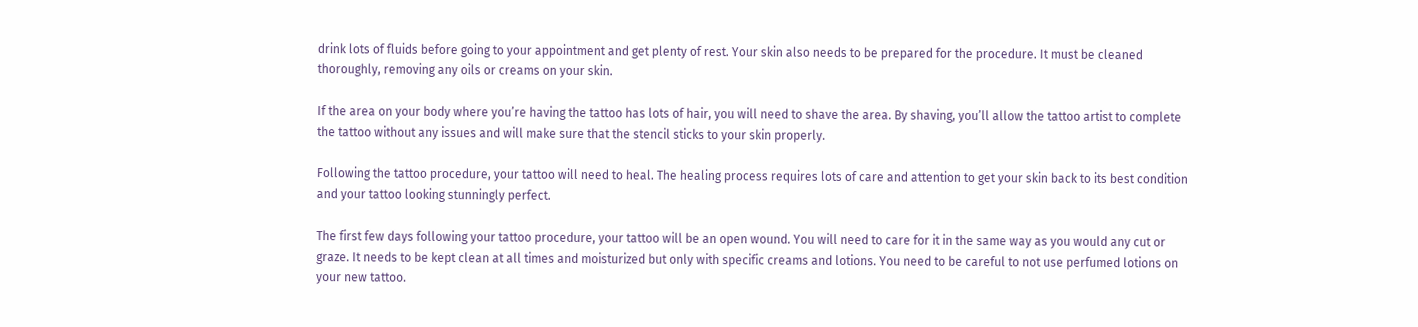drink lots of fluids before going to your appointment and get plenty of rest. Your skin also needs to be prepared for the procedure. It must be cleaned thoroughly, removing any oils or creams on your skin.

If the area on your body where you’re having the tattoo has lots of hair, you will need to shave the area. By shaving, you’ll allow the tattoo artist to complete the tattoo without any issues and will make sure that the stencil sticks to your skin properly.

Following the tattoo procedure, your tattoo will need to heal. The healing process requires lots of care and attention to get your skin back to its best condition and your tattoo looking stunningly perfect.

The first few days following your tattoo procedure, your tattoo will be an open wound. You will need to care for it in the same way as you would any cut or graze. It needs to be kept clean at all times and moisturized but only with specific creams and lotions. You need to be careful to not use perfumed lotions on your new tattoo.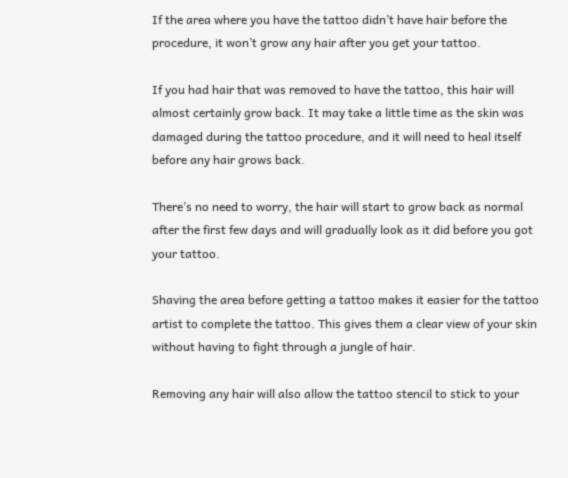If the area where you have the tattoo didn’t have hair before the procedure, it won’t grow any hair after you get your tattoo.

If you had hair that was removed to have the tattoo, this hair will almost certainly grow back. It may take a little time as the skin was damaged during the tattoo procedure, and it will need to heal itself before any hair grows back.

There’s no need to worry, the hair will start to grow back as normal after the first few days and will gradually look as it did before you got your tattoo.

Shaving the area before getting a tattoo makes it easier for the tattoo artist to complete the tattoo. This gives them a clear view of your skin without having to fight through a jungle of hair.

Removing any hair will also allow the tattoo stencil to stick to your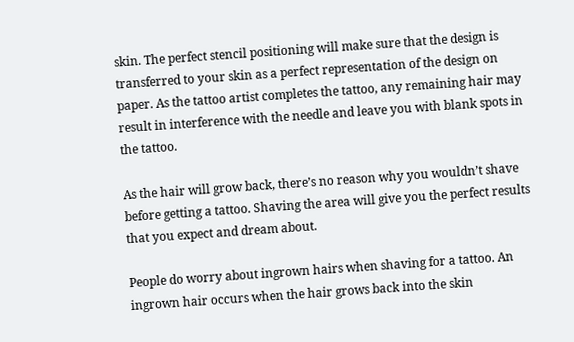skin. The perfect stencil positioning will make sure that the design is transferred to your skin as a perfect representation of the design on paper. As the tattoo artist completes the tattoo, any remaining hair may result in interference with the needle and leave you with blank spots in the tattoo.

As the hair will grow back, there’s no reason why you wouldn’t shave before getting a tattoo. Shaving the area will give you the perfect results that you expect and dream about.

People do worry about ingrown hairs when shaving for a tattoo. An ingrown hair occurs when the hair grows back into the skin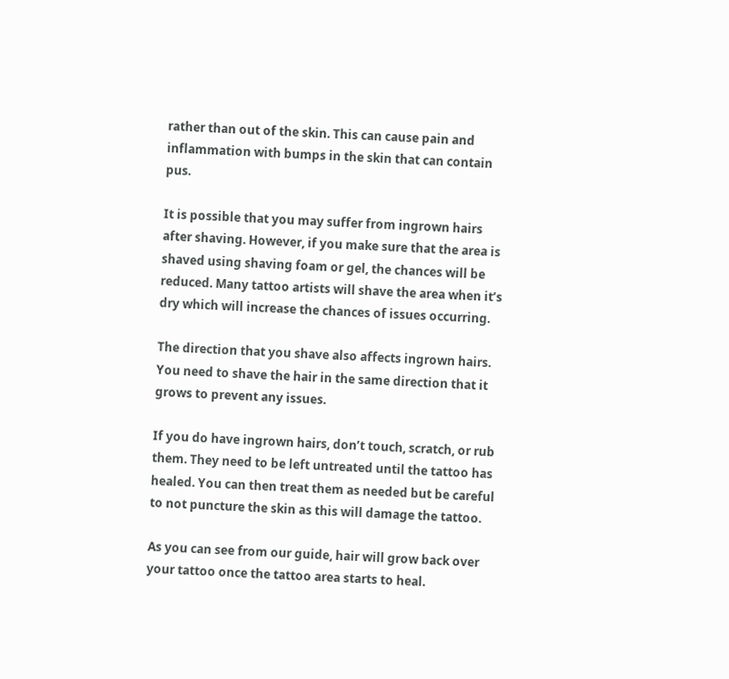rather than out of the skin. This can cause pain and inflammation with bumps in the skin that can contain pus.

It is possible that you may suffer from ingrown hairs after shaving. However, if you make sure that the area is shaved using shaving foam or gel, the chances will be reduced. Many tattoo artists will shave the area when it’s dry which will increase the chances of issues occurring.

The direction that you shave also affects ingrown hairs. You need to shave the hair in the same direction that it grows to prevent any issues.

If you do have ingrown hairs, don’t touch, scratch, or rub them. They need to be left untreated until the tattoo has healed. You can then treat them as needed but be careful to not puncture the skin as this will damage the tattoo.

As you can see from our guide, hair will grow back over your tattoo once the tattoo area starts to heal.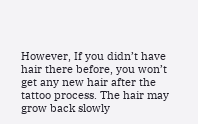However, If you didn’t have hair there before, you won’t get any new hair after the tattoo process. The hair may grow back slowly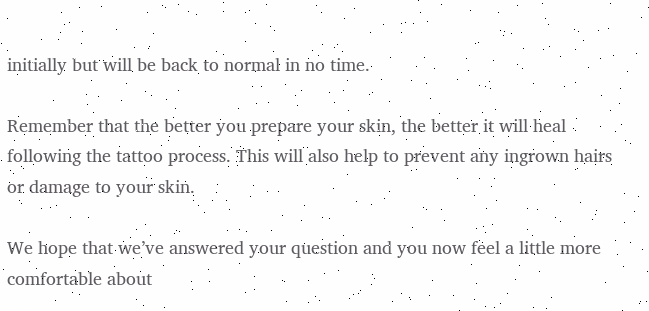initially but will be back to normal in no time.

Remember that the better you prepare your skin, the better it will heal following the tattoo process. This will also help to prevent any ingrown hairs or damage to your skin.

We hope that we’ve answered your question and you now feel a little more comfortable about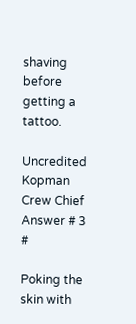shaving before getting a tattoo.

Uncredited Kopman
Crew Chief
Answer # 3 #

Poking the skin with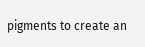pigments to create an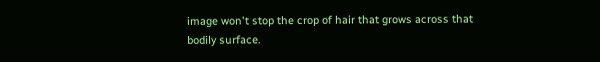image won't stop the crop of hair that grows across that bodily surface.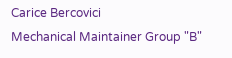Carice Bercovici
Mechanical Maintainer Group "B"